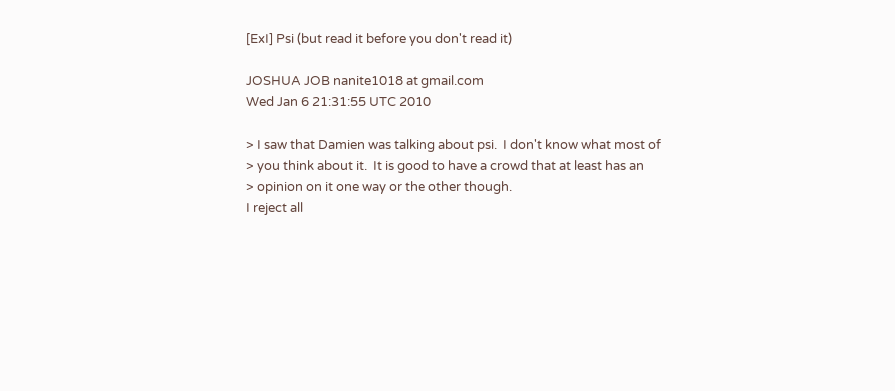[ExI] Psi (but read it before you don't read it)

JOSHUA JOB nanite1018 at gmail.com
Wed Jan 6 21:31:55 UTC 2010

> I saw that Damien was talking about psi.  I don't know what most of
> you think about it.  It is good to have a crowd that at least has an
> opinion on it one way or the other though.
I reject all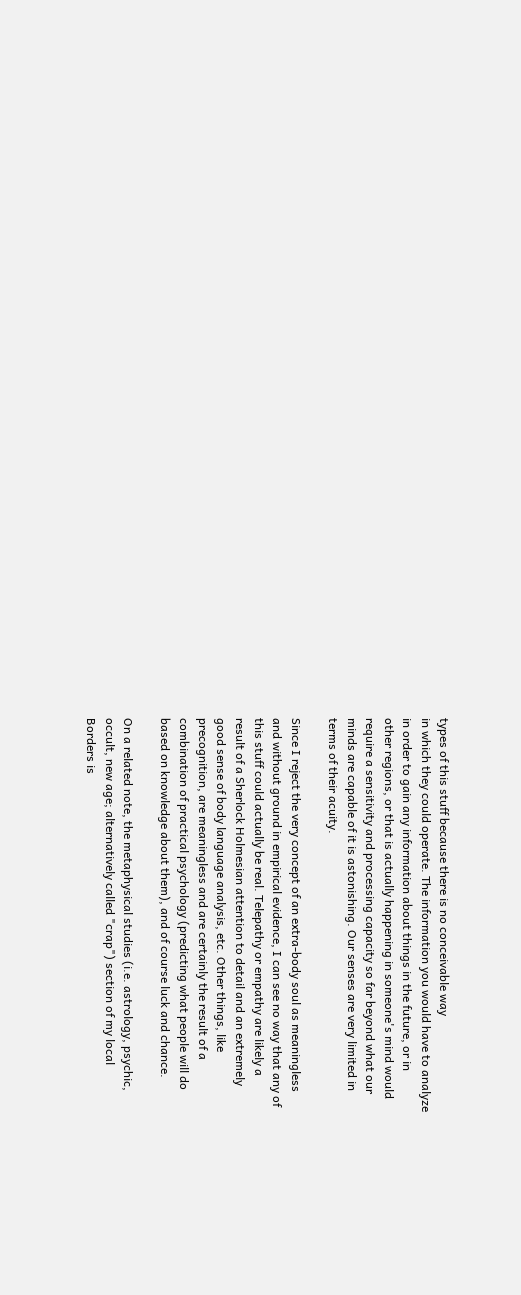types of this stuff because there is no conceivable way
in which they could operate. The information you would have to analyze
in order to gain any information about things in the future, or in
other regions, or that is actually happening in someone's mind would
require a sensitivity and processing capacity so far beyond what our
minds are capable of it is astonishing. Our senses are very limited in
terms of their acuity.

Since I reject the very concept of an extra-body soul as meaningless
and without ground in empirical evidence, I can see no way that any of
this stuff could actually be real. Telepathy or empathy are likely a
result of a Sherlock Holmesian attention to detail and an extremely
good sense of body language analysis, etc. Other things, like
precognition, are meaningless and are certainly the result of a
combination of practical psychology (predicting what people will do
based on knowledge about them), and of course luck and chance.

On a related note, the metaphysical studies (i.e. astrology, psychic,
occult, new age; alternatively called "crap") section of my local
Borders is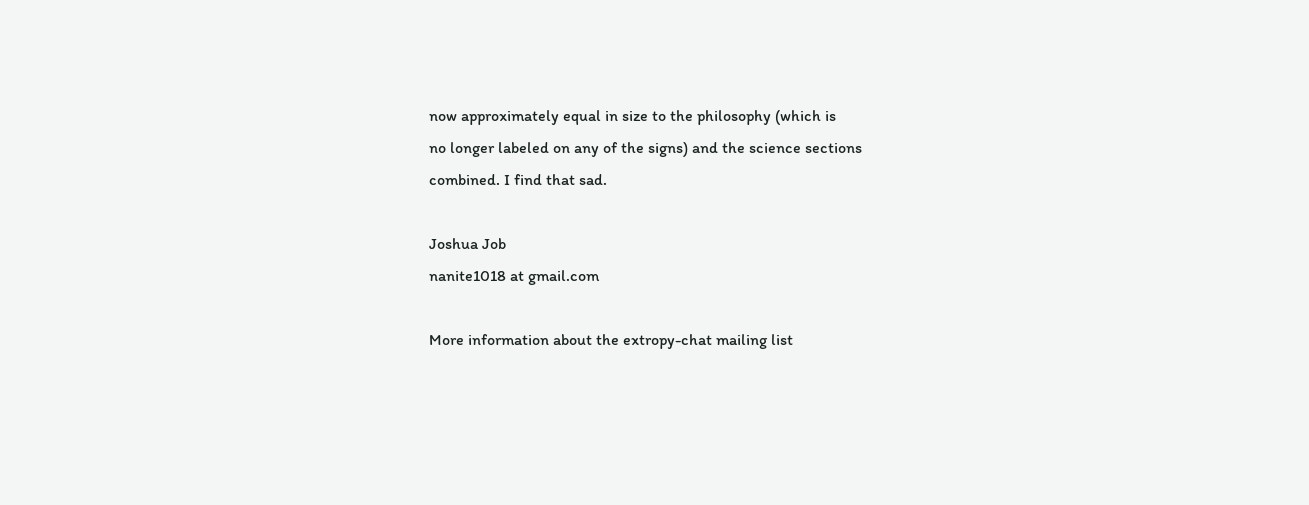now approximately equal in size to the philosophy (which is
no longer labeled on any of the signs) and the science sections
combined. I find that sad.

Joshua Job
nanite1018 at gmail.com

More information about the extropy-chat mailing list